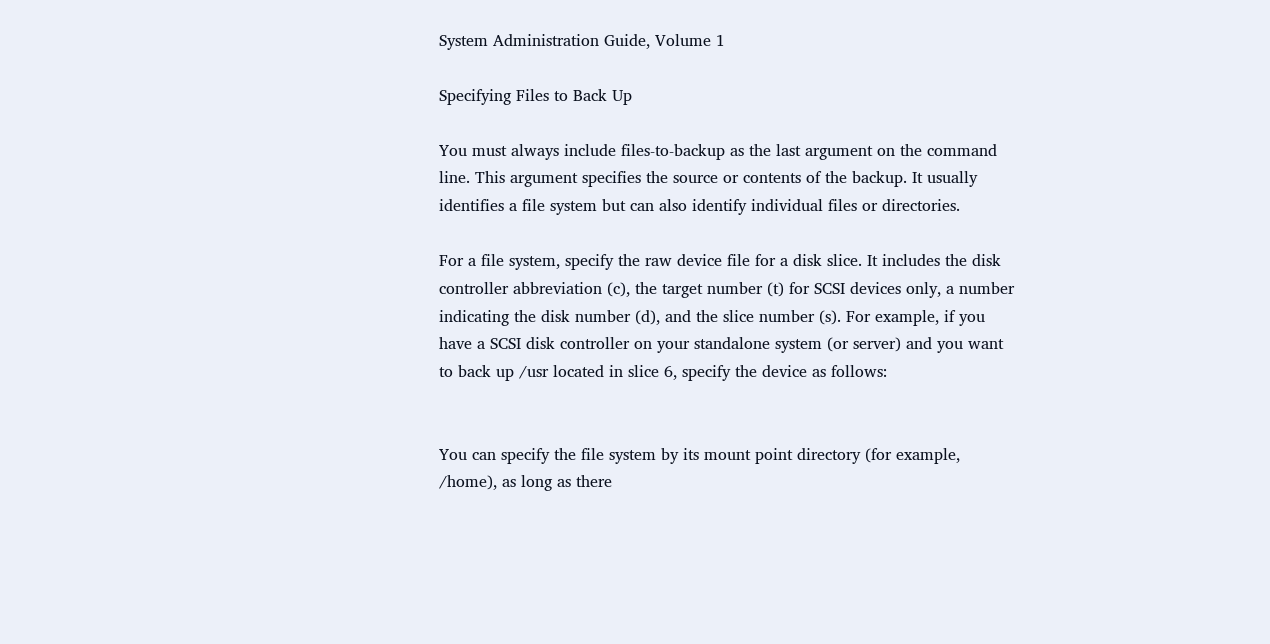System Administration Guide, Volume 1

Specifying Files to Back Up

You must always include files-to-backup as the last argument on the command line. This argument specifies the source or contents of the backup. It usually identifies a file system but can also identify individual files or directories.

For a file system, specify the raw device file for a disk slice. It includes the disk controller abbreviation (c), the target number (t) for SCSI devices only, a number indicating the disk number (d), and the slice number (s). For example, if you have a SCSI disk controller on your standalone system (or server) and you want to back up /usr located in slice 6, specify the device as follows:


You can specify the file system by its mount point directory (for example, /home), as long as there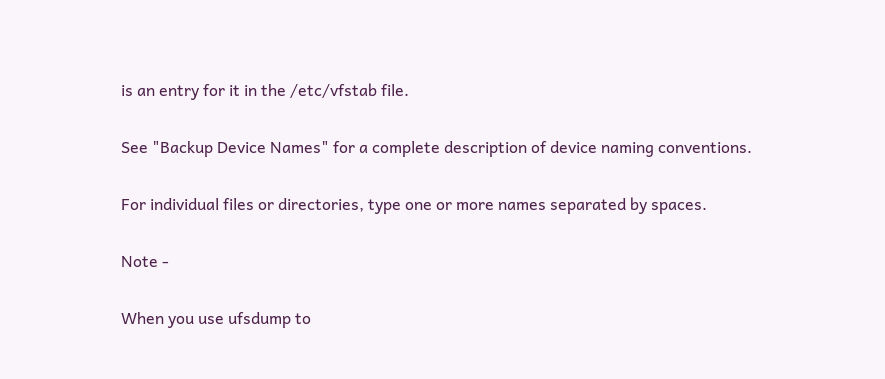is an entry for it in the /etc/vfstab file.

See "Backup Device Names" for a complete description of device naming conventions.

For individual files or directories, type one or more names separated by spaces.

Note -

When you use ufsdump to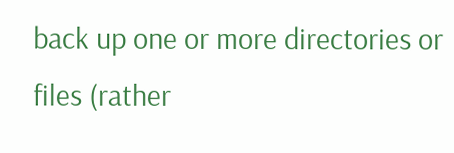back up one or more directories or files (rather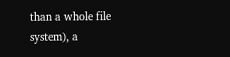than a whole file system), a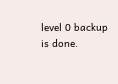level 0 backup is done.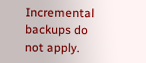Incremental backups do not apply.